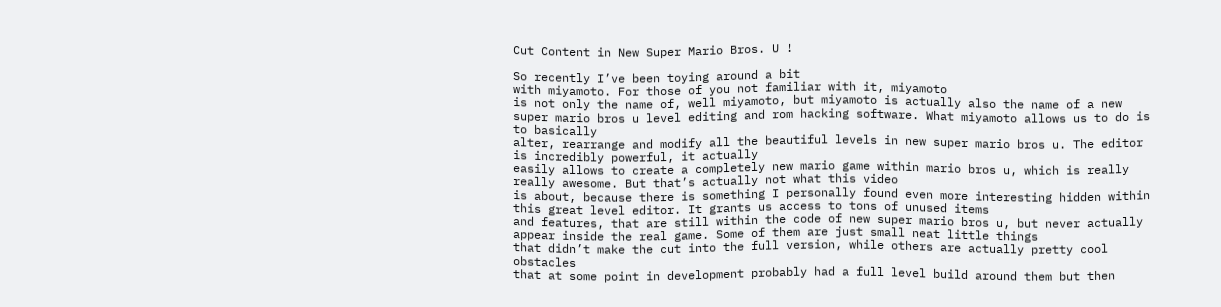Cut Content in New Super Mario Bros. U !

So recently I’ve been toying around a bit
with miyamoto. For those of you not familiar with it, miyamoto
is not only the name of, well miyamoto, but miyamoto is actually also the name of a new
super mario bros u level editing and rom hacking software. What miyamoto allows us to do is to basically
alter, rearrange and modify all the beautiful levels in new super mario bros u. The editor is incredibly powerful, it actually
easily allows to create a completely new mario game within mario bros u, which is really
really awesome. But that’s actually not what this video
is about, because there is something I personally found even more interesting hidden within
this great level editor. It grants us access to tons of unused items
and features, that are still within the code of new super mario bros u, but never actually
appear inside the real game. Some of them are just small neat little things
that didn’t make the cut into the full version, while others are actually pretty cool obstacles
that at some point in development probably had a full level build around them but then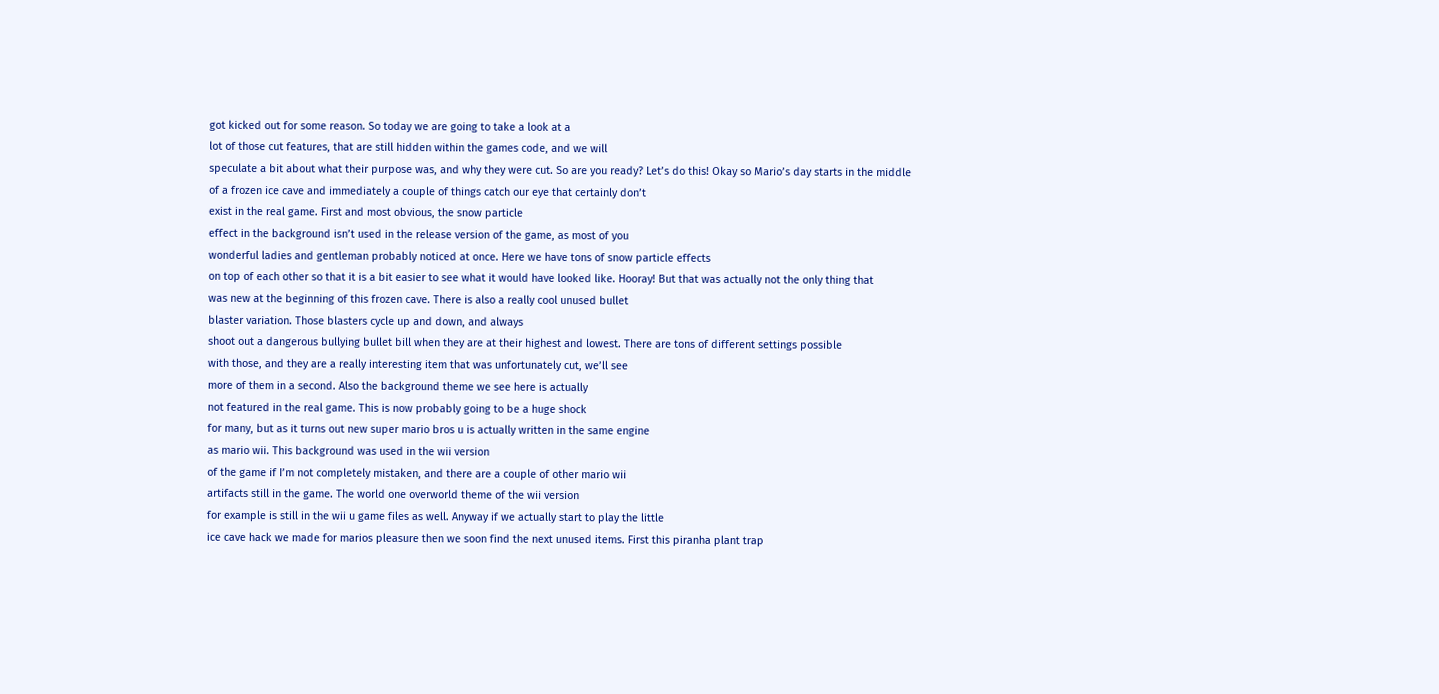got kicked out for some reason. So today we are going to take a look at a
lot of those cut features, that are still hidden within the games code, and we will
speculate a bit about what their purpose was, and why they were cut. So are you ready? Let’s do this! Okay so Mario’s day starts in the middle
of a frozen ice cave and immediately a couple of things catch our eye that certainly don’t
exist in the real game. First and most obvious, the snow particle
effect in the background isn’t used in the release version of the game, as most of you
wonderful ladies and gentleman probably noticed at once. Here we have tons of snow particle effects
on top of each other so that it is a bit easier to see what it would have looked like. Hooray! But that was actually not the only thing that
was new at the beginning of this frozen cave. There is also a really cool unused bullet
blaster variation. Those blasters cycle up and down, and always
shoot out a dangerous bullying bullet bill when they are at their highest and lowest. There are tons of different settings possible
with those, and they are a really interesting item that was unfortunately cut, we’ll see
more of them in a second. Also the background theme we see here is actually
not featured in the real game. This is now probably going to be a huge shock
for many, but as it turns out new super mario bros u is actually written in the same engine
as mario wii. This background was used in the wii version
of the game if I’m not completely mistaken, and there are a couple of other mario wii
artifacts still in the game. The world one overworld theme of the wii version
for example is still in the wii u game files as well. Anyway if we actually start to play the little
ice cave hack we made for marios pleasure then we soon find the next unused items. First this piranha plant trap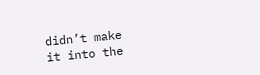didn’t make
it into the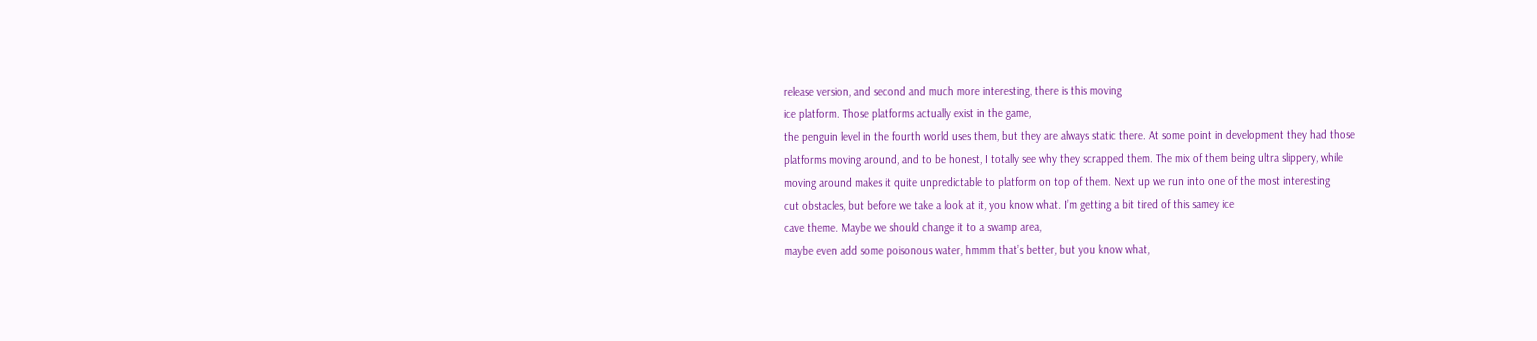release version, and second and much more interesting, there is this moving
ice platform. Those platforms actually exist in the game,
the penguin level in the fourth world uses them, but they are always static there. At some point in development they had those
platforms moving around, and to be honest, I totally see why they scrapped them. The mix of them being ultra slippery, while
moving around makes it quite unpredictable to platform on top of them. Next up we run into one of the most interesting
cut obstacles, but before we take a look at it, you know what. I’m getting a bit tired of this samey ice
cave theme. Maybe we should change it to a swamp area,
maybe even add some poisonous water, hmmm that’s better, but you know what,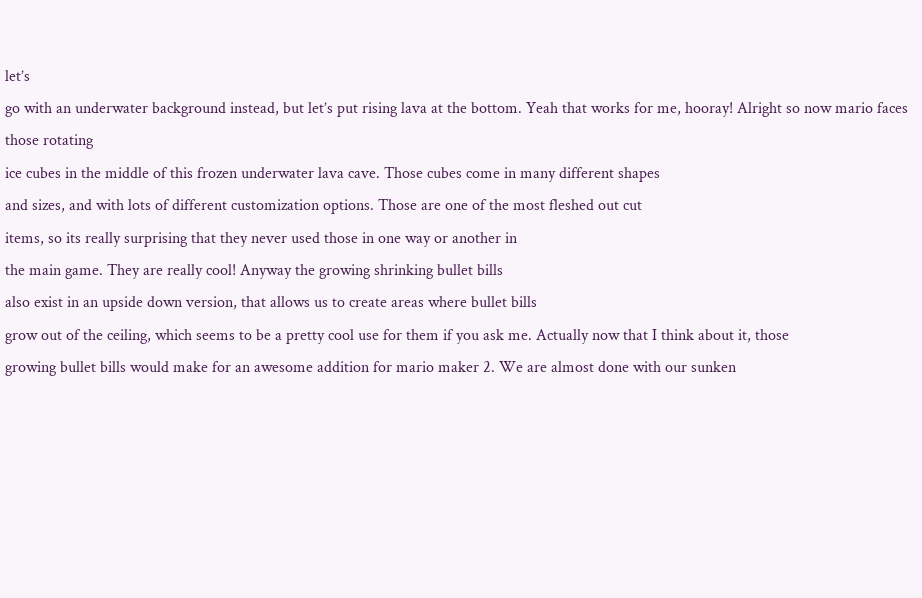let’s
go with an underwater background instead, but let’s put rising lava at the bottom. Yeah that works for me, hooray! Alright so now mario faces those rotating
ice cubes in the middle of this frozen underwater lava cave. Those cubes come in many different shapes
and sizes, and with lots of different customization options. Those are one of the most fleshed out cut
items, so its really surprising that they never used those in one way or another in
the main game. They are really cool! Anyway the growing shrinking bullet bills
also exist in an upside down version, that allows us to create areas where bullet bills
grow out of the ceiling, which seems to be a pretty cool use for them if you ask me. Actually now that I think about it, those
growing bullet bills would make for an awesome addition for mario maker 2. We are almost done with our sunken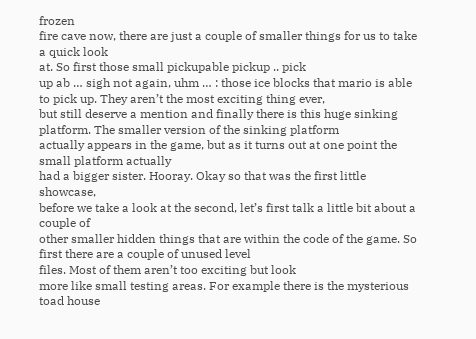frozen
fire cave now, there are just a couple of smaller things for us to take a quick look
at. So first those small pickupable pickup .. pick
up ab … sigh not again, uhm … : those ice blocks that mario is able to pick up. They aren’t the most exciting thing ever,
but still deserve a mention and finally there is this huge sinking platform. The smaller version of the sinking platform
actually appears in the game, but as it turns out at one point the small platform actually
had a bigger sister. Hooray. Okay so that was the first little showcase,
before we take a look at the second, let’s first talk a little bit about a couple of
other smaller hidden things that are within the code of the game. So first there are a couple of unused level
files. Most of them aren’t too exciting but look
more like small testing areas. For example there is the mysterious toad house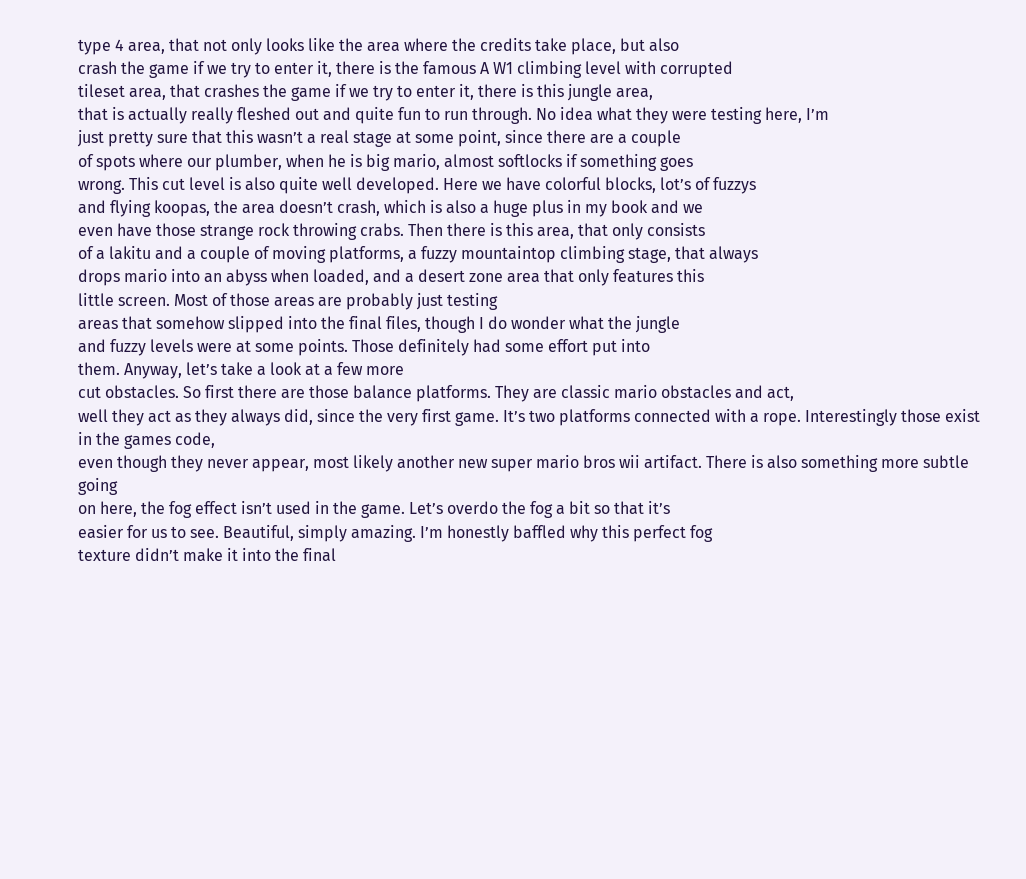type 4 area, that not only looks like the area where the credits take place, but also
crash the game if we try to enter it, there is the famous A W1 climbing level with corrupted
tileset area, that crashes the game if we try to enter it, there is this jungle area,
that is actually really fleshed out and quite fun to run through. No idea what they were testing here, I’m
just pretty sure that this wasn’t a real stage at some point, since there are a couple
of spots where our plumber, when he is big mario, almost softlocks if something goes
wrong. This cut level is also quite well developed. Here we have colorful blocks, lot’s of fuzzys
and flying koopas, the area doesn’t crash, which is also a huge plus in my book and we
even have those strange rock throwing crabs. Then there is this area, that only consists
of a lakitu and a couple of moving platforms, a fuzzy mountaintop climbing stage, that always
drops mario into an abyss when loaded, and a desert zone area that only features this
little screen. Most of those areas are probably just testing
areas that somehow slipped into the final files, though I do wonder what the jungle
and fuzzy levels were at some points. Those definitely had some effort put into
them. Anyway, let’s take a look at a few more
cut obstacles. So first there are those balance platforms. They are classic mario obstacles and act,
well they act as they always did, since the very first game. It’s two platforms connected with a rope. Interestingly those exist in the games code,
even though they never appear, most likely another new super mario bros wii artifact. There is also something more subtle going
on here, the fog effect isn’t used in the game. Let’s overdo the fog a bit so that it’s
easier for us to see. Beautiful, simply amazing. I’m honestly baffled why this perfect fog
texture didn’t make it into the final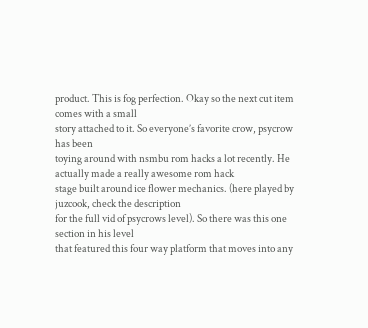product. This is fog perfection. Okay so the next cut item comes with a small
story attached to it. So everyone’s favorite crow, psycrow has been
toying around with nsmbu rom hacks a lot recently. He actually made a really awesome rom hack
stage built around ice flower mechanics. (here played by juzcook, check the description
for the full vid of psycrows level). So there was this one section in his level
that featured this four way platform that moves into any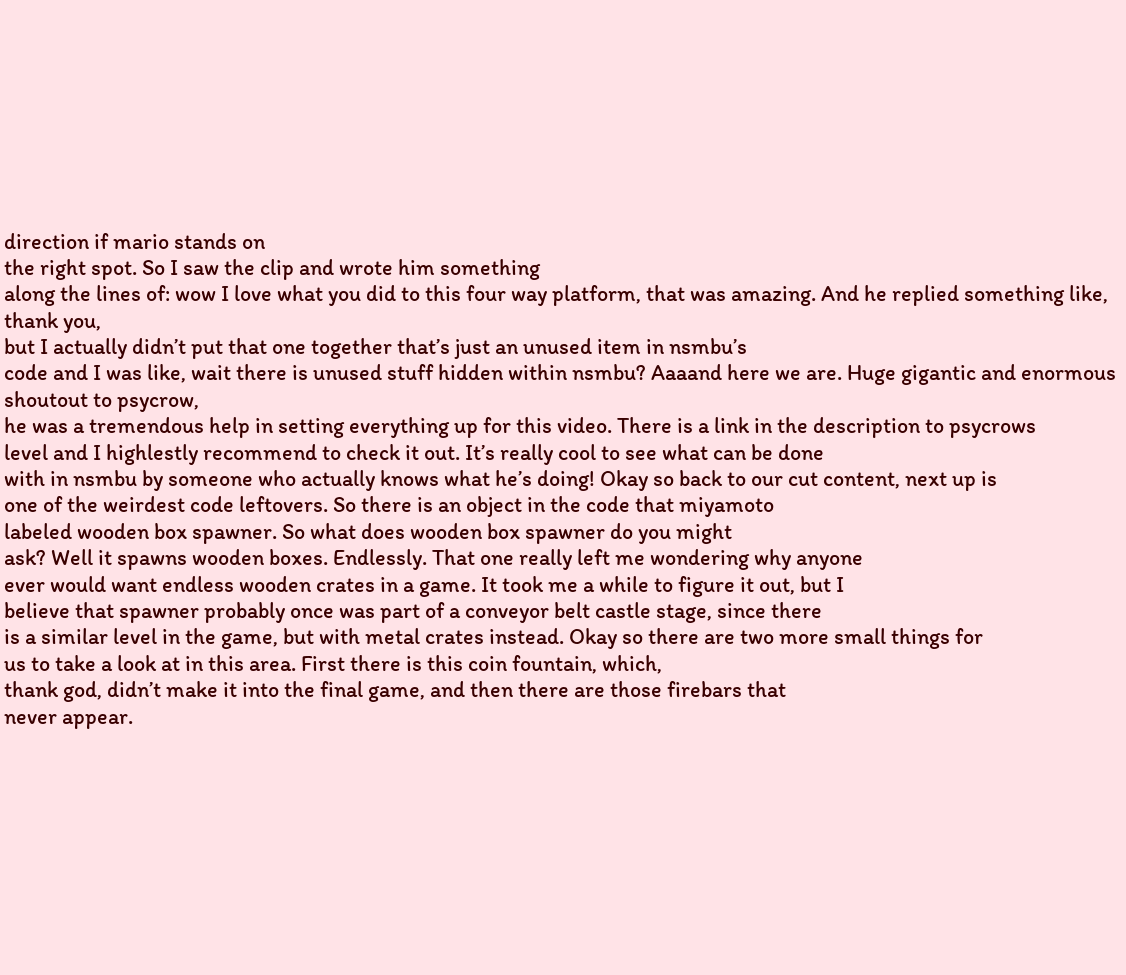direction if mario stands on
the right spot. So I saw the clip and wrote him something
along the lines of: wow I love what you did to this four way platform, that was amazing. And he replied something like, thank you,
but I actually didn’t put that one together that’s just an unused item in nsmbu’s
code and I was like, wait there is unused stuff hidden within nsmbu? Aaaand here we are. Huge gigantic and enormous shoutout to psycrow,
he was a tremendous help in setting everything up for this video. There is a link in the description to psycrows
level and I highlestly recommend to check it out. It’s really cool to see what can be done
with in nsmbu by someone who actually knows what he’s doing! Okay so back to our cut content, next up is
one of the weirdest code leftovers. So there is an object in the code that miyamoto
labeled wooden box spawner. So what does wooden box spawner do you might
ask? Well it spawns wooden boxes. Endlessly. That one really left me wondering why anyone
ever would want endless wooden crates in a game. It took me a while to figure it out, but I
believe that spawner probably once was part of a conveyor belt castle stage, since there
is a similar level in the game, but with metal crates instead. Okay so there are two more small things for
us to take a look at in this area. First there is this coin fountain, which,
thank god, didn’t make it into the final game, and then there are those firebars that
never appear.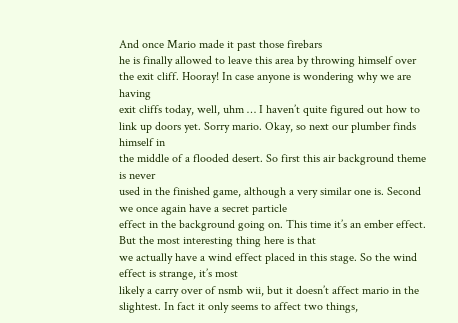And once Mario made it past those firebars
he is finally allowed to leave this area by throwing himself over the exit cliff. Hooray! In case anyone is wondering why we are having
exit cliffs today, well, uhm … I haven’t quite figured out how to link up doors yet. Sorry mario. Okay, so next our plumber finds himself in
the middle of a flooded desert. So first this air background theme is never
used in the finished game, although a very similar one is. Second we once again have a secret particle
effect in the background going on. This time it’s an ember effect. But the most interesting thing here is that
we actually have a wind effect placed in this stage. So the wind effect is strange, it’s most
likely a carry over of nsmb wii, but it doesn’t affect mario in the slightest. In fact it only seems to affect two things,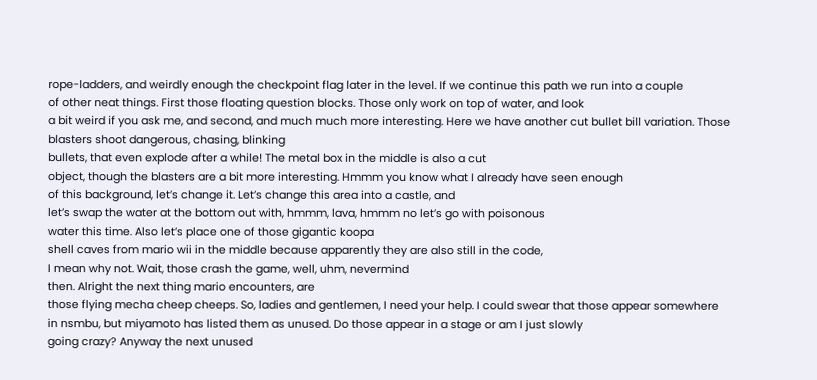rope-ladders, and weirdly enough the checkpoint flag later in the level. If we continue this path we run into a couple
of other neat things. First those floating question blocks. Those only work on top of water, and look
a bit weird if you ask me, and second, and much much more interesting. Here we have another cut bullet bill variation. Those blasters shoot dangerous, chasing, blinking
bullets, that even explode after a while! The metal box in the middle is also a cut
object, though the blasters are a bit more interesting. Hmmm you know what I already have seen enough
of this background, let’s change it. Let’s change this area into a castle, and
let’s swap the water at the bottom out with, hmmm, lava, hmmm no let’s go with poisonous
water this time. Also let’s place one of those gigantic koopa
shell caves from mario wii in the middle because apparently they are also still in the code,
I mean why not. Wait, those crash the game, well, uhm, nevermind
then. Alright the next thing mario encounters, are
those flying mecha cheep cheeps. So, ladies and gentlemen, I need your help. I could swear that those appear somewhere
in nsmbu, but miyamoto has listed them as unused. Do those appear in a stage or am I just slowly
going crazy? Anyway the next unused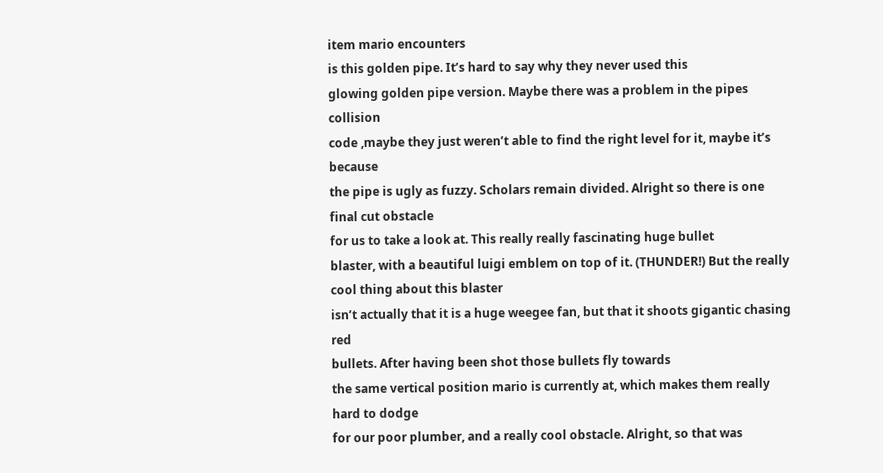item mario encounters
is this golden pipe. It’s hard to say why they never used this
glowing golden pipe version. Maybe there was a problem in the pipes collision
code ,maybe they just weren’t able to find the right level for it, maybe it’s because
the pipe is ugly as fuzzy. Scholars remain divided. Alright so there is one final cut obstacle
for us to take a look at. This really really fascinating huge bullet
blaster, with a beautiful luigi emblem on top of it. (THUNDER!) But the really cool thing about this blaster
isn’t actually that it is a huge weegee fan, but that it shoots gigantic chasing red
bullets. After having been shot those bullets fly towards
the same vertical position mario is currently at, which makes them really hard to dodge
for our poor plumber, and a really cool obstacle. Alright, so that was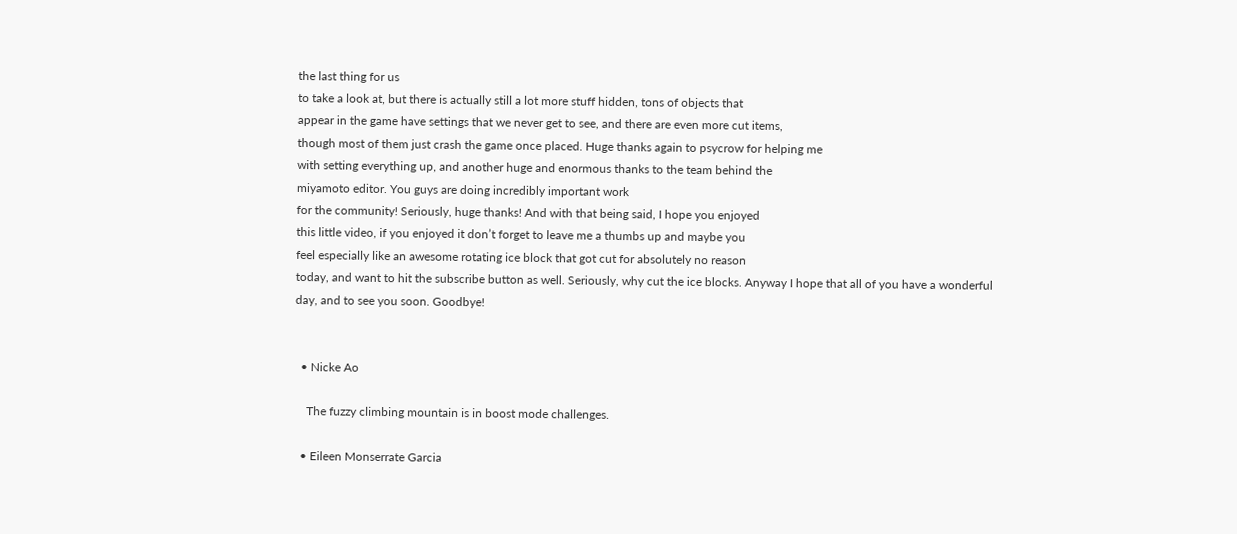the last thing for us
to take a look at, but there is actually still a lot more stuff hidden, tons of objects that
appear in the game have settings that we never get to see, and there are even more cut items,
though most of them just crash the game once placed. Huge thanks again to psycrow for helping me
with setting everything up, and another huge and enormous thanks to the team behind the
miyamoto editor. You guys are doing incredibly important work
for the community! Seriously, huge thanks! And with that being said, I hope you enjoyed
this little video, if you enjoyed it don’t forget to leave me a thumbs up and maybe you
feel especially like an awesome rotating ice block that got cut for absolutely no reason
today, and want to hit the subscribe button as well. Seriously, why cut the ice blocks. Anyway I hope that all of you have a wonderful
day, and to see you soon. Goodbye!


  • Nicke Ao

    The fuzzy climbing mountain is in boost mode challenges.

  • Eileen Monserrate Garcia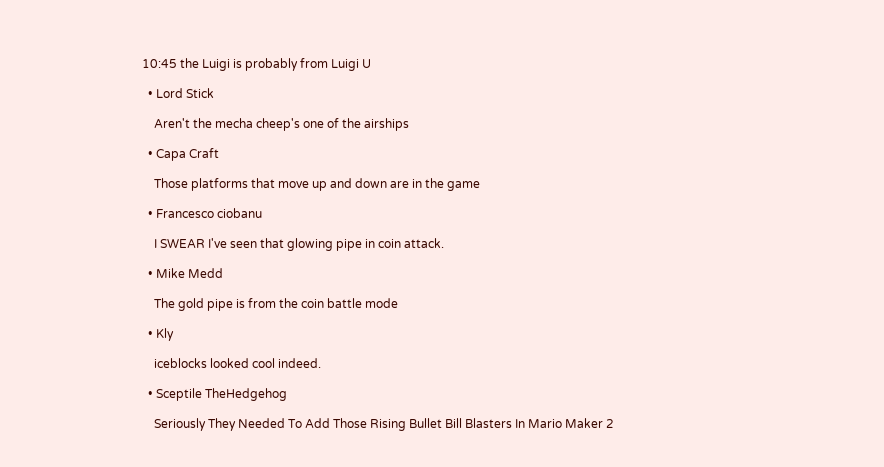10:45 the Luigi is probably from Luigi U

  • Lord Stick

    Aren't the mecha cheep's one of the airships

  • Capa Craft

    Those platforms that move up and down are in the game

  • Francesco ciobanu

    I SWEAR I've seen that glowing pipe in coin attack.

  • Mike Medd

    The gold pipe is from the coin battle mode

  • Kly

    iceblocks looked cool indeed.

  • Sceptile TheHedgehog

    Seriously They Needed To Add Those Rising Bullet Bill Blasters In Mario Maker 2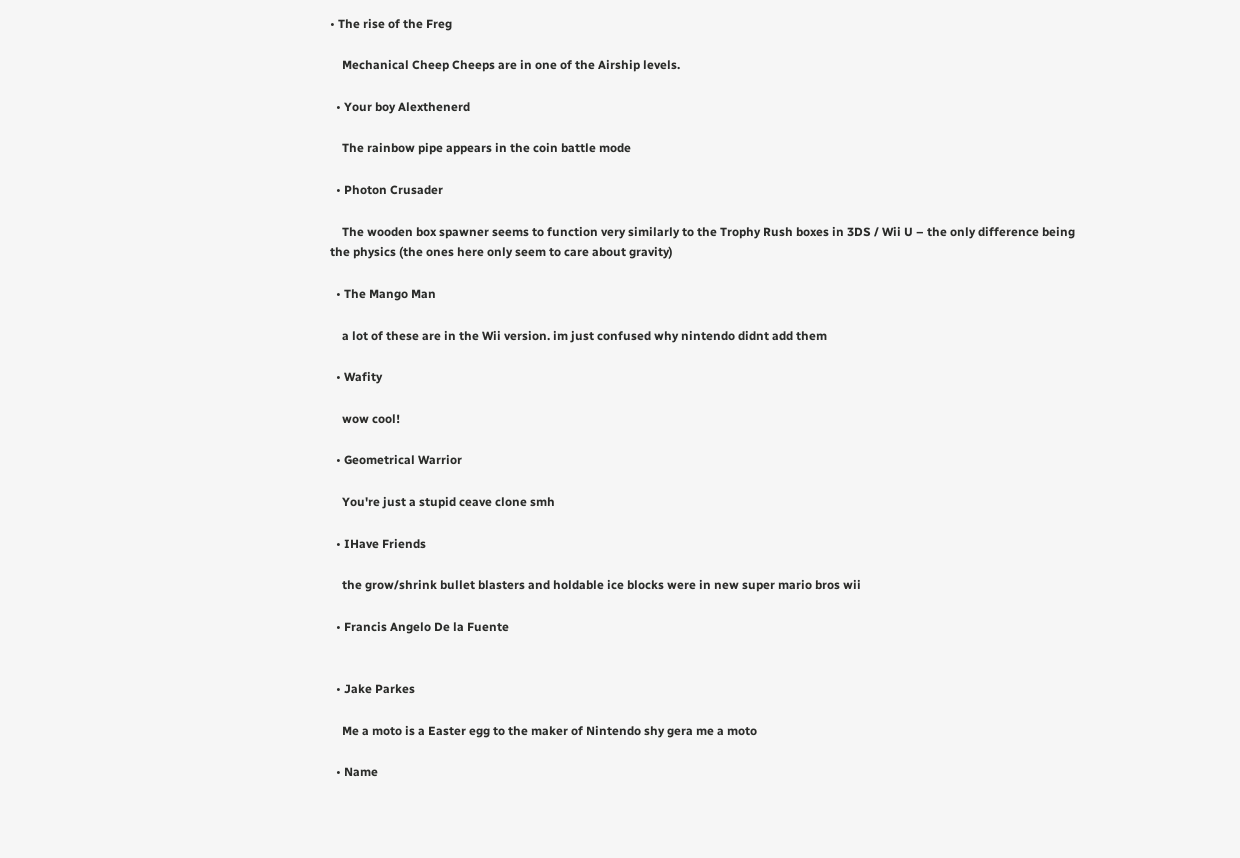• The rise of the Freg

    Mechanical Cheep Cheeps are in one of the Airship levels.

  • Your boy Alexthenerd

    The rainbow pipe appears in the coin battle mode

  • Photon Crusader

    The wooden box spawner seems to function very similarly to the Trophy Rush boxes in 3DS / Wii U – the only difference being the physics (the ones here only seem to care about gravity)

  • The Mango Man

    a lot of these are in the Wii version. im just confused why nintendo didnt add them

  • Wafity

    wow cool!

  • Geometrical Warrior

    You're just a stupid ceave clone smh

  • IHave Friends

    the grow/shrink bullet blasters and holdable ice blocks were in new super mario bros wii

  • Francis Angelo De la Fuente


  • Jake Parkes

    Me a moto is a Easter egg to the maker of Nintendo shy gera me a moto

  • Name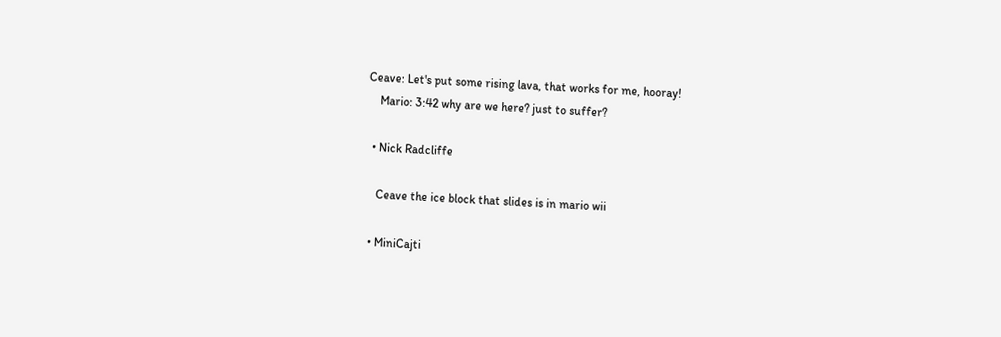Ceave: Let's put some rising lava, that works for me, hooray!
    Mario: 3:42 why are we here? just to suffer?

  • Nick Radcliffe

    Ceave the ice block that slides is in mario wii

  • MiniCajti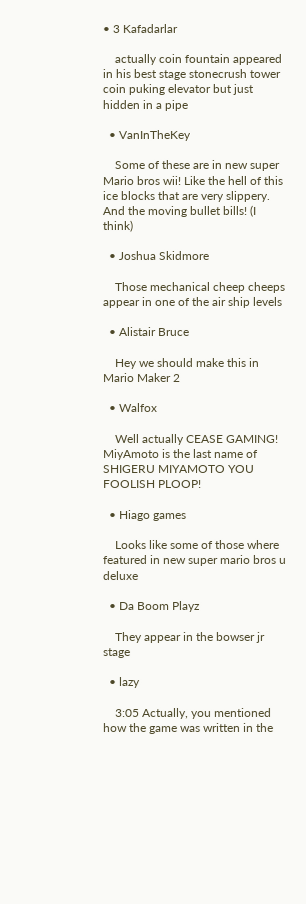• 3 Kafadarlar

    actually coin fountain appeared in his best stage stonecrush tower coin puking elevator but just hidden in a pipe

  • VanInTheKey

    Some of these are in new super Mario bros wii! Like the hell of this ice blocks that are very slippery. And the moving bullet bills! (I think)

  • Joshua Skidmore

    Those mechanical cheep cheeps appear in one of the air ship levels

  • Alistair Bruce

    Hey we should make this in Mario Maker 2

  • Walfox

    Well actually CEASE GAMING! MiyAmoto is the last name of SHIGERU MIYAMOTO YOU FOOLISH PLOOP!

  • Hiago games

    Looks like some of those where featured in new super mario bros u deluxe

  • Da Boom Playz

    They appear in the bowser jr stage

  • lazy

    3:05 Actually, you mentioned how the game was written in the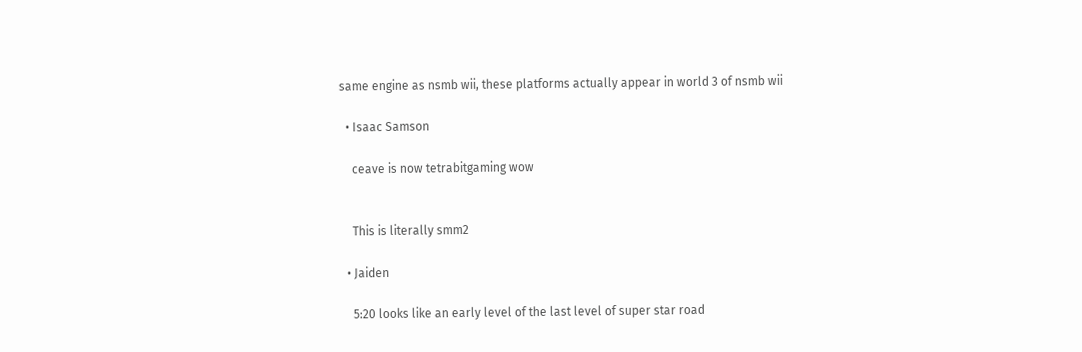same engine as nsmb wii, these platforms actually appear in world 3 of nsmb wii

  • Isaac Samson

    ceave is now tetrabitgaming wow


    This is literally smm2

  • Jaiden

    5:20 looks like an early level of the last level of super star road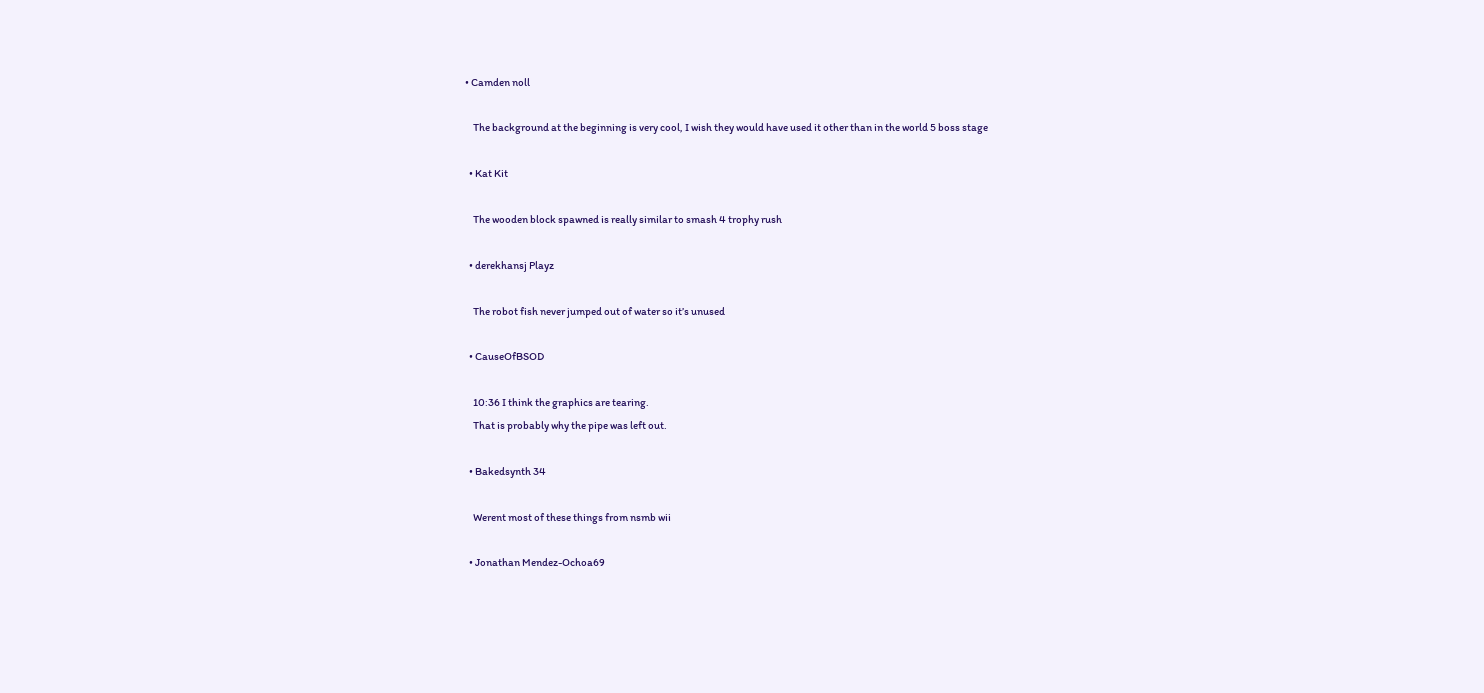• Camden noll

    The background at the beginning is very cool, I wish they would have used it other than in the world 5 boss stage

  • Kat Kit

    The wooden block spawned is really similar to smash 4 trophy rush

  • derekhansj Playz

    The robot fish never jumped out of water so it’s unused

  • CauseOfBSOD

    10:36 I think the graphics are tearing.
    That is probably why the pipe was left out.

  • Bakedsynth 34

    Werent most of these things from nsmb wii

  • Jonathan Mendez-Ochoa69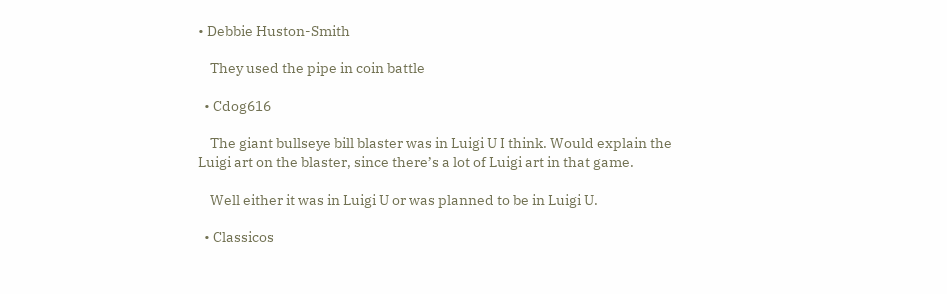• Debbie Huston-Smith

    They used the pipe in coin battle

  • Cdog616

    The giant bullseye bill blaster was in Luigi U I think. Would explain the Luigi art on the blaster, since there’s a lot of Luigi art in that game.

    Well either it was in Luigi U or was planned to be in Luigi U.

  • Classicos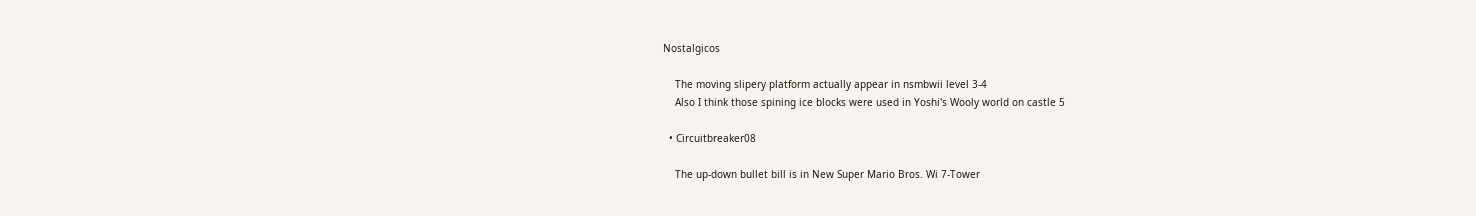Nostalgicos

    The moving slipery platform actually appear in nsmbwii level 3-4
    Also I think those spining ice blocks were used in Yoshi's Wooly world on castle 5

  • Circuitbreaker08

    The up-down bullet bill is in New Super Mario Bros. Wi 7-Tower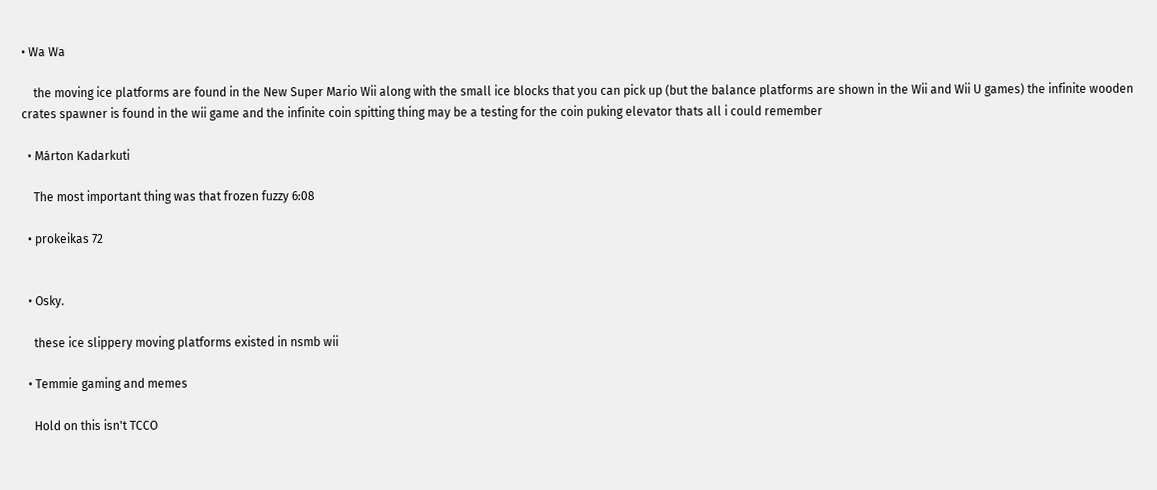• Wa Wa

    the moving ice platforms are found in the New Super Mario Wii along with the small ice blocks that you can pick up (but the balance platforms are shown in the Wii and Wii U games) the infinite wooden crates spawner is found in the wii game and the infinite coin spitting thing may be a testing for the coin puking elevator thats all i could remember

  • Márton Kadarkuti

    The most important thing was that frozen fuzzy 6:08

  • prokeikas 72


  • Osky.

    these ice slippery moving platforms existed in nsmb wii

  • Temmie gaming and memes

    Hold on this isn't TCCO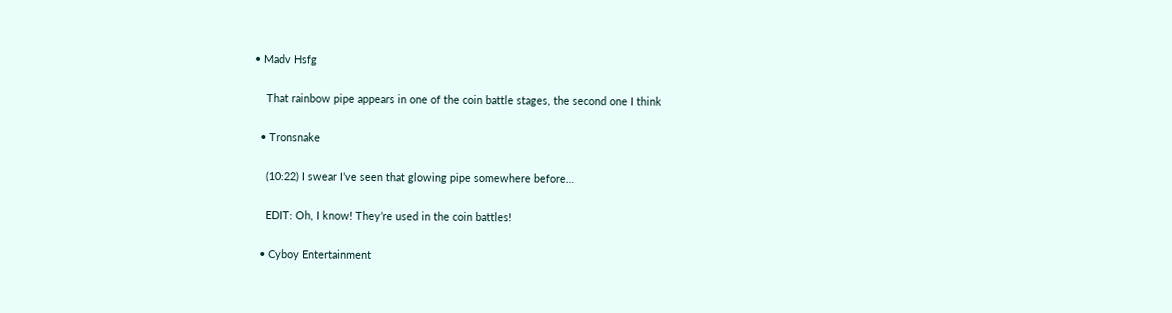• Madv Hsfg

    That rainbow pipe appears in one of the coin battle stages, the second one I think

  • Tronsnake

    (10:22) I swear I’ve seen that glowing pipe somewhere before…

    EDIT: Oh, I know! They’re used in the coin battles!

  • Cyboy Entertainment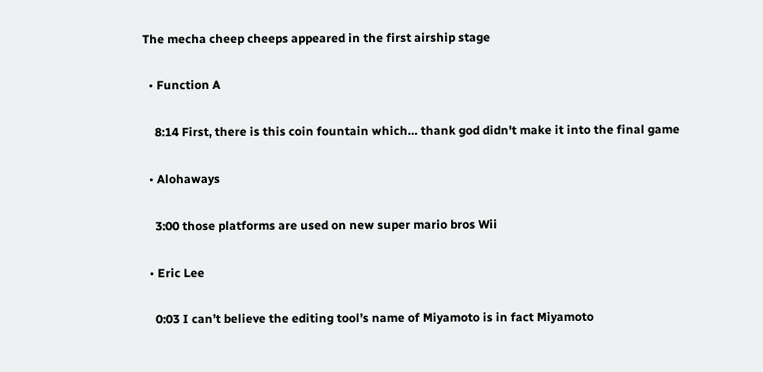The mecha cheep cheeps appeared in the first airship stage

  • Function A

    8:14 First, there is this coin fountain which… thank god didn't make it into the final game

  • Alohaways

    3:00 those platforms are used on new super mario bros Wii

  • Eric Lee

    0:03 I can’t believe the editing tool’s name of Miyamoto is in fact Miyamoto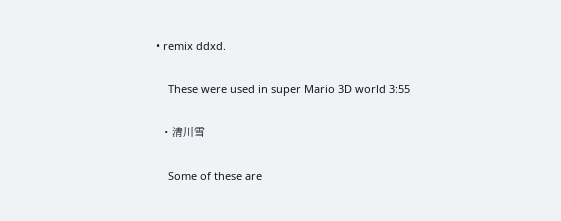• remix ddxd.

    These were used in super Mario 3D world 3:55

  • 清川雪

    Some of these are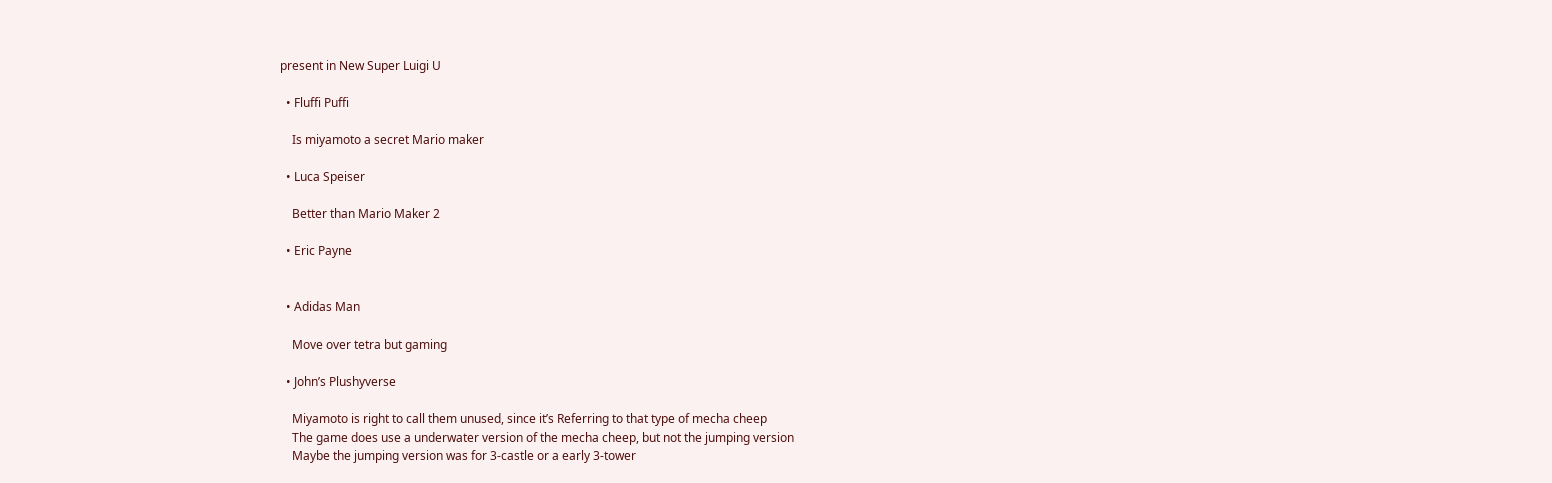present in New Super Luigi U

  • Fluffi Puffi

    Is miyamoto a secret Mario maker

  • Luca Speiser

    Better than Mario Maker 2

  • Eric Payne


  • Adidas Man

    Move over tetra but gaming

  • John’s Plushyverse

    Miyamoto is right to call them unused, since it’s Referring to that type of mecha cheep
    The game does use a underwater version of the mecha cheep, but not the jumping version
    Maybe the jumping version was for 3-castle or a early 3-tower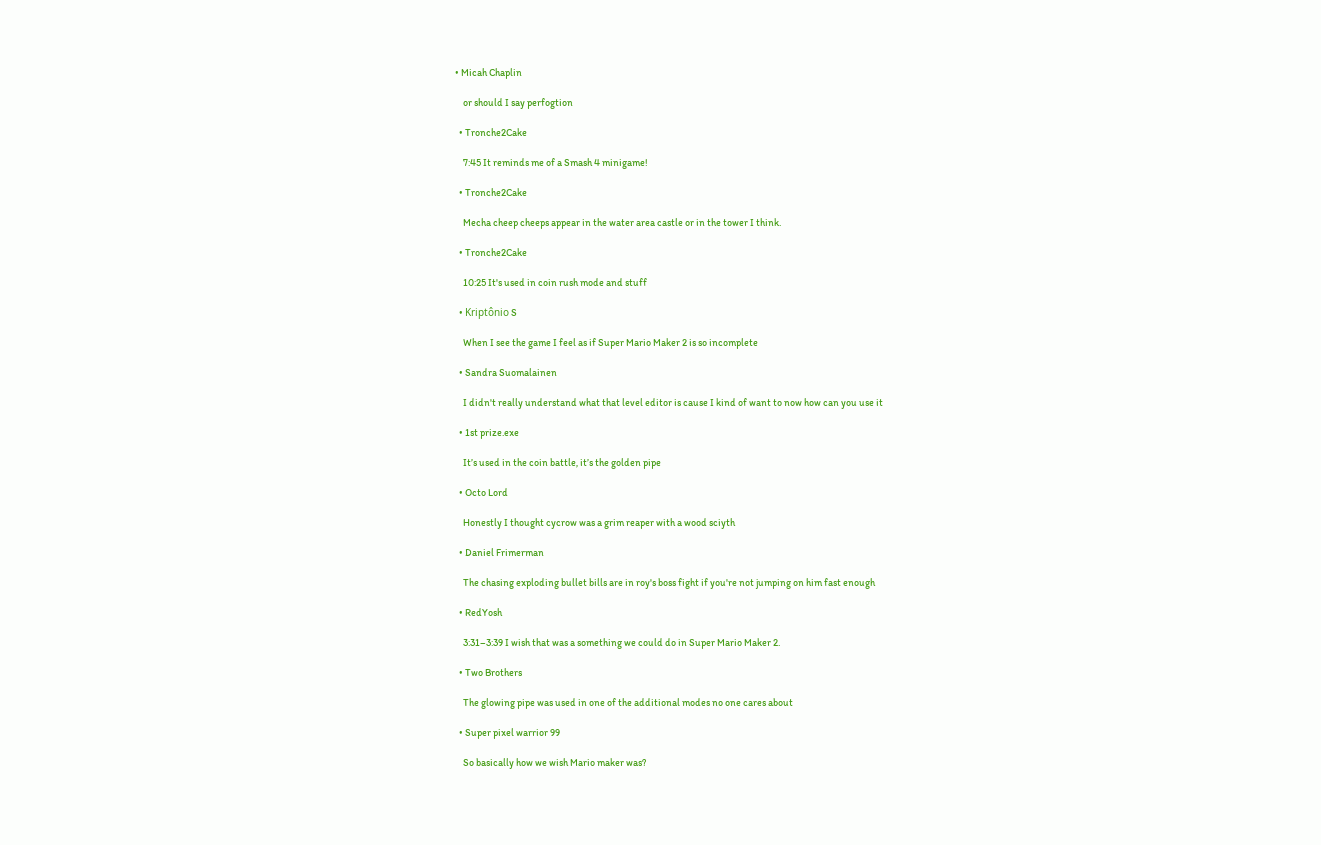• Micah Chaplin

    or should I say perfogtion

  • Tronche2Cake

    7:45 It reminds me of a Smash 4 minigame!

  • Tronche2Cake

    Mecha cheep cheeps appear in the water area castle or in the tower I think.

  • Tronche2Cake

    10:25 It's used in coin rush mode and stuff

  • Kriptônio S

    When I see the game I feel as if Super Mario Maker 2 is so incomplete

  • Sandra Suomalainen

    I didn't really understand what that level editor is cause I kind of want to now how can you use it

  • 1st prize.exe

    It’s used in the coin battle, it’s the golden pipe

  • Octo Lord

    Honestly I thought cycrow was a grim reaper with a wood sciyth

  • Daniel Frimerman

    The chasing exploding bullet bills are in roy's boss fight if you're not jumping on him fast enough

  • RedYosh

    3:31–3:39 I wish that was a something we could do in Super Mario Maker 2.

  • Two Brothers

    The glowing pipe was used in one of the additional modes no one cares about

  • Super pixel warrior 99

    So basically how we wish Mario maker was?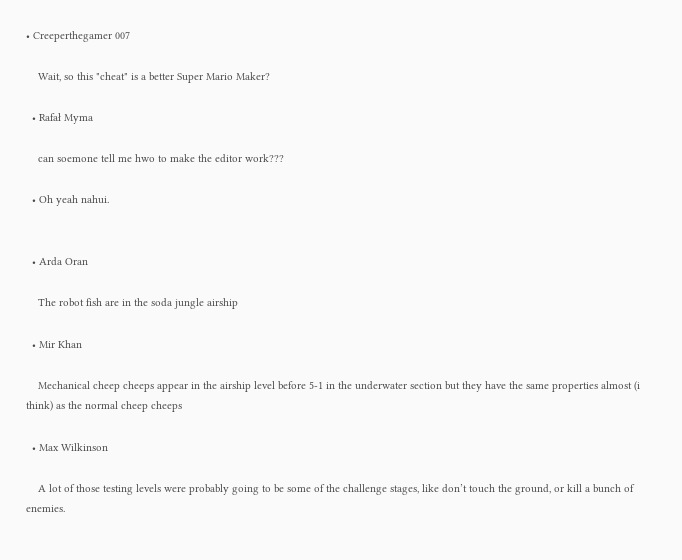• Creeperthegamer 007

    Wait, so this "cheat" is a better Super Mario Maker?

  • Rafał Myma

    can soemone tell me hwo to make the editor work???

  • Oh yeah nahui.


  • Arda Oran

    The robot fish are in the soda jungle airship

  • Mir Khan

    Mechanical cheep cheeps appear in the airship level before 5-1 in the underwater section but they have the same properties almost (i think) as the normal cheep cheeps

  • Max Wilkinson

    A lot of those testing levels were probably going to be some of the challenge stages, like don’t touch the ground, or kill a bunch of enemies.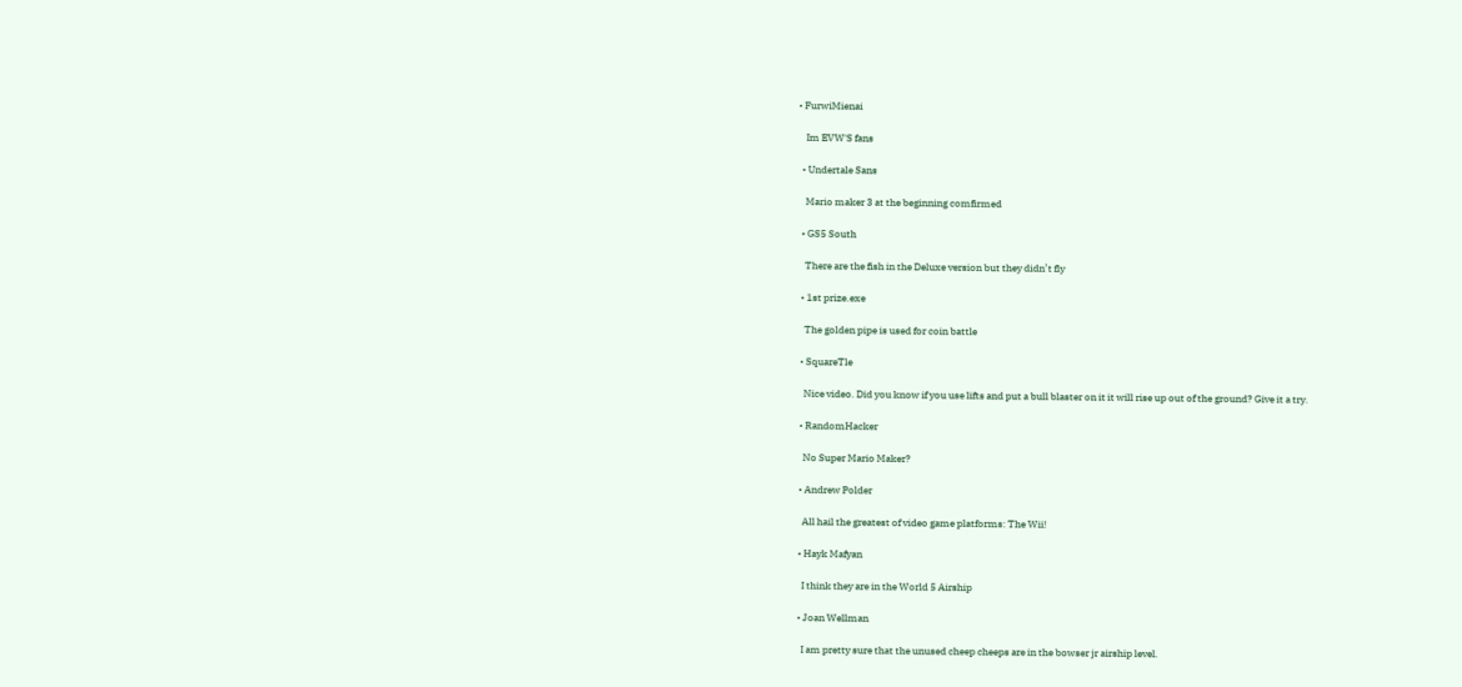• FurwiMienai

    Im EVW'S fans

  • Undertale Sans

    Mario maker 3 at the beginning comfirmed

  • GS5 South

    There are the fish in the Deluxe version but they didn’t fly

  • 1st prize.exe

    The golden pipe is used for coin battle

  • SquareTle

    Nice video. Did you know if you use lifts and put a bull blaster on it it will rise up out of the ground? Give it a try.

  • RandomHacker

    No Super Mario Maker?

  • Andrew Polder

    All hail the greatest of video game platforms: The Wii!

  • Hayk Mafyan

    I think they are in the World 5 Airship

  • Joan Wellman

    I am pretty sure that the unused cheep cheeps are in the bowser jr airship level.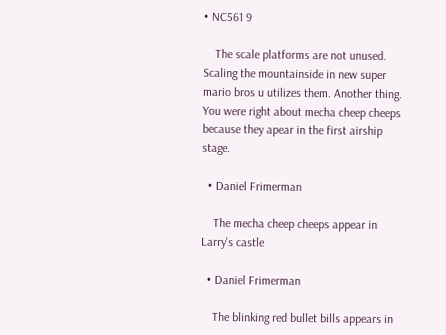• NC561 9

    The scale platforms are not unused. Scaling the mountainside in new super mario bros u utilizes them. Another thing. You were right about mecha cheep cheeps because they apear in the first airship stage.

  • Daniel Frimerman

    The mecha cheep cheeps appear in Larry's castle

  • Daniel Frimerman

    The blinking red bullet bills appears in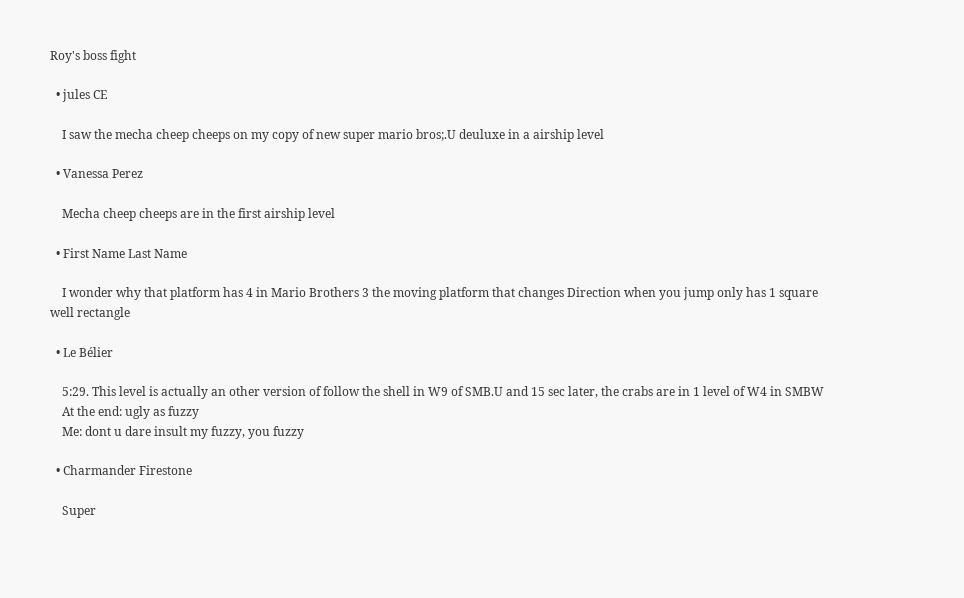Roy's boss fight

  • jules CE

    I saw the mecha cheep cheeps on my copy of new super mario bros;.U deuluxe in a airship level

  • Vanessa Perez

    Mecha cheep cheeps are in the first airship level

  • First Name Last Name

    I wonder why that platform has 4 in Mario Brothers 3 the moving platform that changes Direction when you jump only has 1 square well rectangle

  • Le Bélier

    5:29. This level is actually an other version of follow the shell in W9 of SMB.U and 15 sec later, the crabs are in 1 level of W4 in SMBW
    At the end: ugly as fuzzy
    Me: dont u dare insult my fuzzy, you fuzzy

  • Charmander Firestone

    Super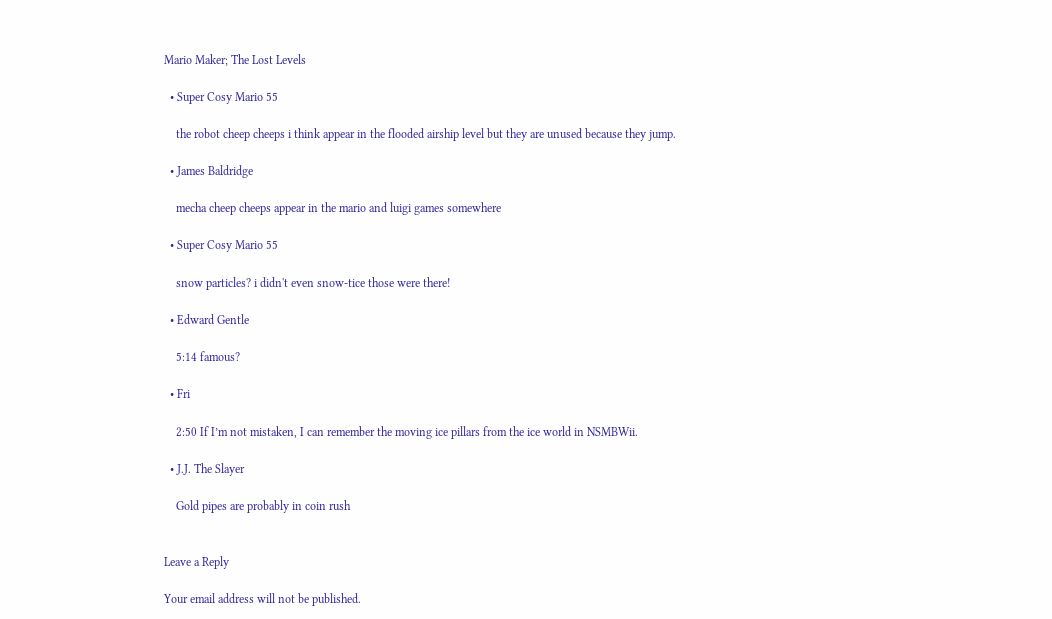Mario Maker; The Lost Levels

  • Super Cosy Mario 55

    the robot cheep cheeps i think appear in the flooded airship level but they are unused because they jump.

  • James Baldridge

    mecha cheep cheeps appear in the mario and luigi games somewhere

  • Super Cosy Mario 55

    snow particles? i didn't even snow-tice those were there!

  • Edward Gentle

    5:14 famous?

  • Fri

    2:50 If I’m not mistaken, I can remember the moving ice pillars from the ice world in NSMBWii.

  • J.J. The Slayer

    Gold pipes are probably in coin rush


Leave a Reply

Your email address will not be published.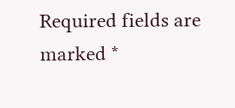Required fields are marked *